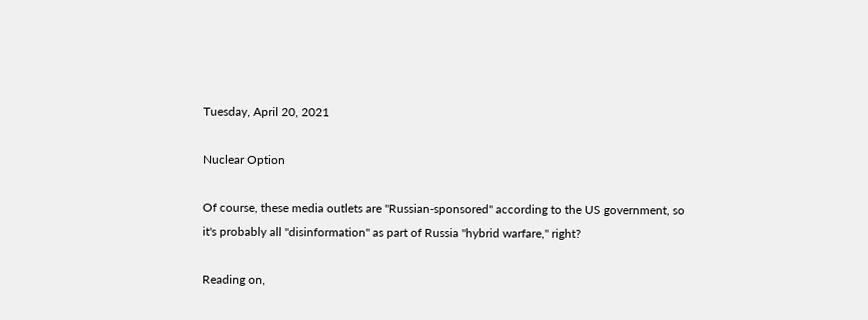Tuesday, April 20, 2021

Nuclear Option

Of course, these media outlets are "Russian-sponsored" according to the US government, so it's probably all "disinformation" as part of Russia "hybrid warfare," right?

Reading on,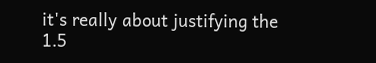it's really about justifying the 1.5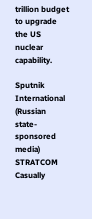trillion budget to upgrade the US nuclear capability.

Sputnik International (Russian state-sponsored media)
STRATCOM Casually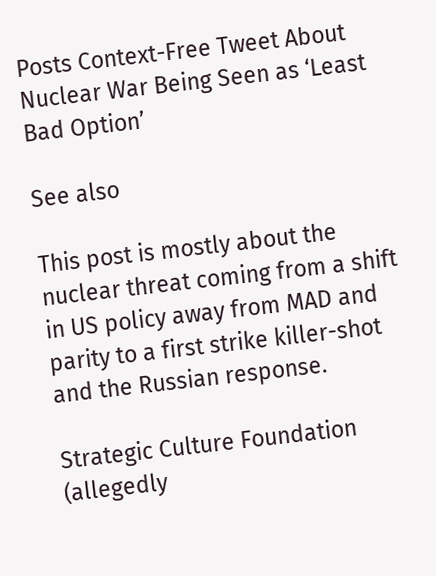Posts Context-Free Tweet About Nuclear War Being Seen as ‘Least Bad Option’

See also

This post is mostly about the nuclear threat coming from a shift in US policy away from MAD and parity to a first strike killer-shot and the Russian response.

Strategic Culture Foundation (allegedly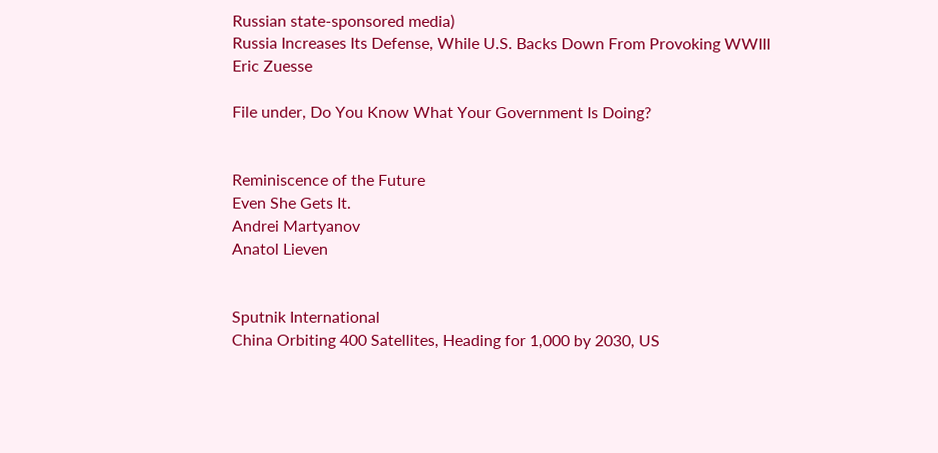Russian state-sponsored media)
Russia Increases Its Defense, While U.S. Backs Down From Provoking WWIII
Eric Zuesse

File under, Do You Know What Your Government Is Doing?


Reminiscence of the Future
Even She Gets It.
Andrei Martyanov
Anatol Lieven


Sputnik International
China Orbiting 400 Satellites, Heading for 1,000 by 2030, US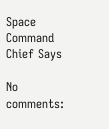Space Command Chief Says

No comments: